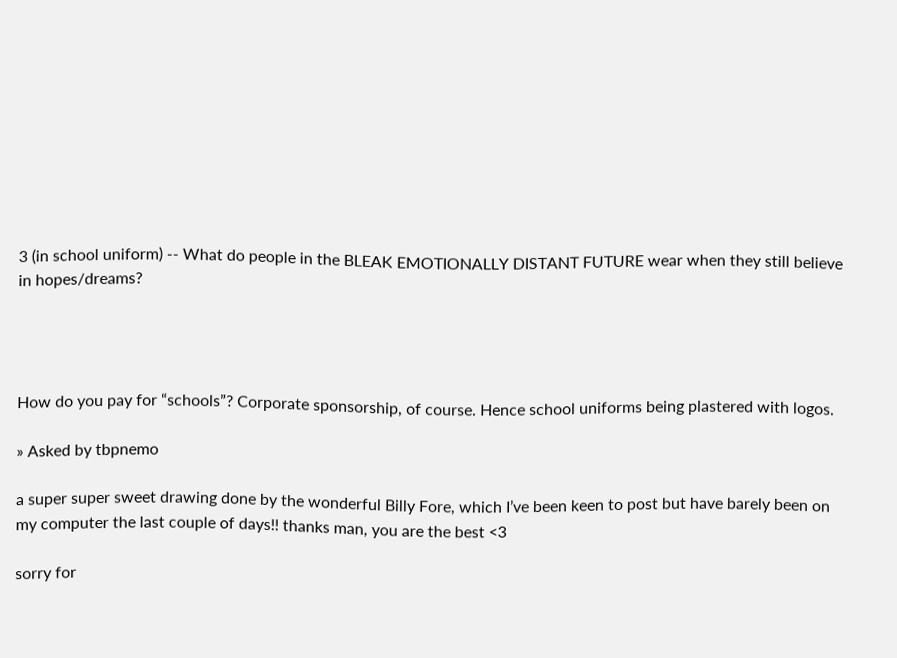3 (in school uniform) -- What do people in the BLEAK EMOTIONALLY DISTANT FUTURE wear when they still believe in hopes/dreams?




How do you pay for “schools”? Corporate sponsorship, of course. Hence school uniforms being plastered with logos.

» Asked by tbpnemo

a super super sweet drawing done by the wonderful Billy Fore, which I’ve been keen to post but have barely been on my computer the last couple of days!! thanks man, you are the best <3

sorry for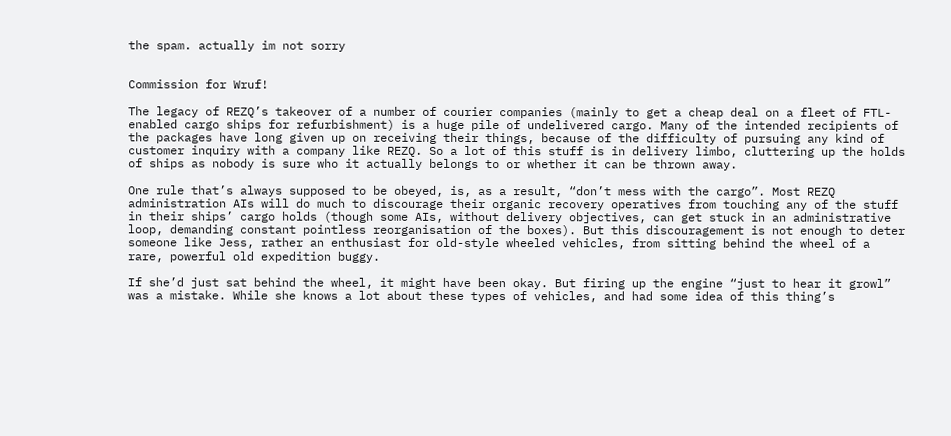the spam. actually im not sorry


Commission for Wruf!

The legacy of REZQ’s takeover of a number of courier companies (mainly to get a cheap deal on a fleet of FTL-enabled cargo ships for refurbishment) is a huge pile of undelivered cargo. Many of the intended recipients of the packages have long given up on receiving their things, because of the difficulty of pursuing any kind of customer inquiry with a company like REZQ. So a lot of this stuff is in delivery limbo, cluttering up the holds of ships as nobody is sure who it actually belongs to or whether it can be thrown away.

One rule that’s always supposed to be obeyed, is, as a result, “don’t mess with the cargo”. Most REZQ administration AIs will do much to discourage their organic recovery operatives from touching any of the stuff in their ships’ cargo holds (though some AIs, without delivery objectives, can get stuck in an administrative loop, demanding constant pointless reorganisation of the boxes). But this discouragement is not enough to deter someone like Jess, rather an enthusiast for old-style wheeled vehicles, from sitting behind the wheel of a rare, powerful old expedition buggy.

If she’d just sat behind the wheel, it might have been okay. But firing up the engine “just to hear it growl” was a mistake. While she knows a lot about these types of vehicles, and had some idea of this thing’s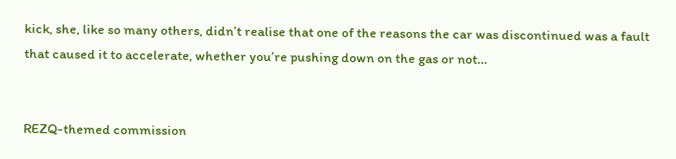kick, she, like so many others, didn’t realise that one of the reasons the car was discontinued was a fault that caused it to accelerate, whether you’re pushing down on the gas or not…


REZQ-themed commission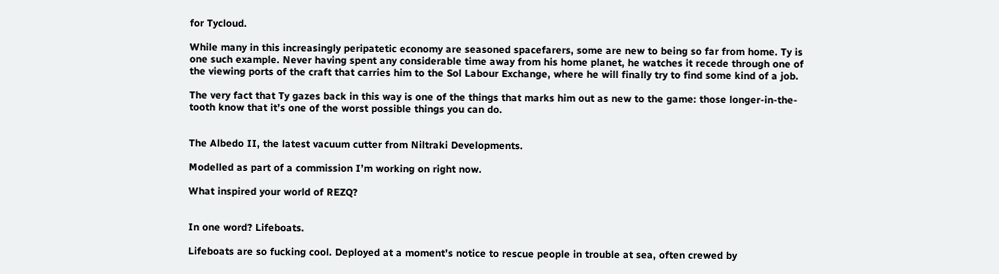for Tycloud.

While many in this increasingly peripatetic economy are seasoned spacefarers, some are new to being so far from home. Ty is one such example. Never having spent any considerable time away from his home planet, he watches it recede through one of the viewing ports of the craft that carries him to the Sol Labour Exchange, where he will finally try to find some kind of a job.

The very fact that Ty gazes back in this way is one of the things that marks him out as new to the game: those longer-in-the-tooth know that it’s one of the worst possible things you can do.


The Albedo II, the latest vacuum cutter from Niltraki Developments.

Modelled as part of a commission I’m working on right now.

What inspired your world of REZQ?


In one word? Lifeboats.

Lifeboats are so fucking cool. Deployed at a moment’s notice to rescue people in trouble at sea, often crewed by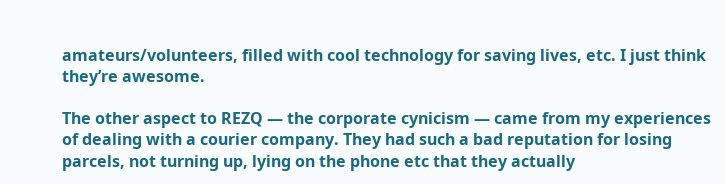amateurs/volunteers, filled with cool technology for saving lives, etc. I just think they’re awesome.

The other aspect to REZQ — the corporate cynicism — came from my experiences of dealing with a courier company. They had such a bad reputation for losing parcels, not turning up, lying on the phone etc that they actually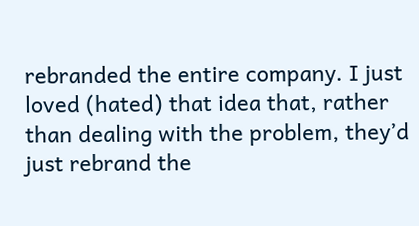rebranded the entire company. I just loved (hated) that idea that, rather than dealing with the problem, they’d just rebrand the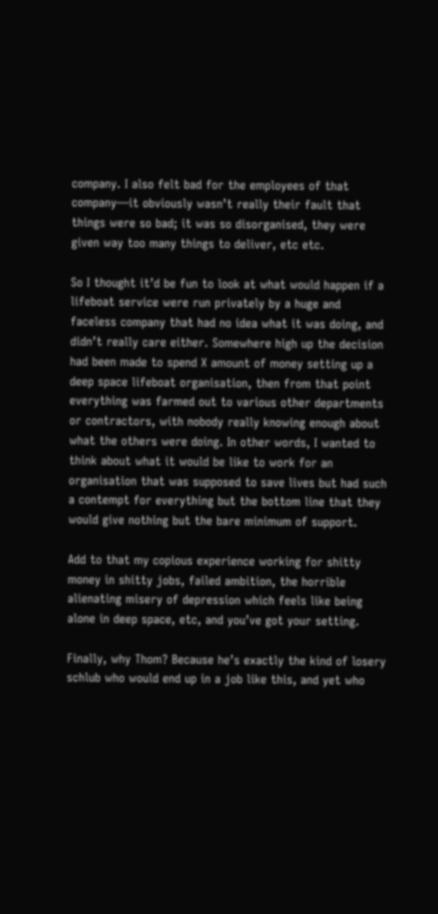company. I also felt bad for the employees of that company—it obviously wasn’t really their fault that things were so bad; it was so disorganised, they were given way too many things to deliver, etc etc.

So I thought it’d be fun to look at what would happen if a lifeboat service were run privately by a huge and faceless company that had no idea what it was doing, and didn’t really care either. Somewhere high up the decision had been made to spend X amount of money setting up a deep space lifeboat organisation, then from that point everything was farmed out to various other departments or contractors, with nobody really knowing enough about what the others were doing. In other words, I wanted to think about what it would be like to work for an organisation that was supposed to save lives but had such a contempt for everything but the bottom line that they would give nothing but the bare minimum of support.

Add to that my copious experience working for shitty money in shitty jobs, failed ambition, the horrible alienating misery of depression which feels like being alone in deep space, etc, and you’ve got your setting.

Finally, why Thom? Because he’s exactly the kind of losery schlub who would end up in a job like this, and yet who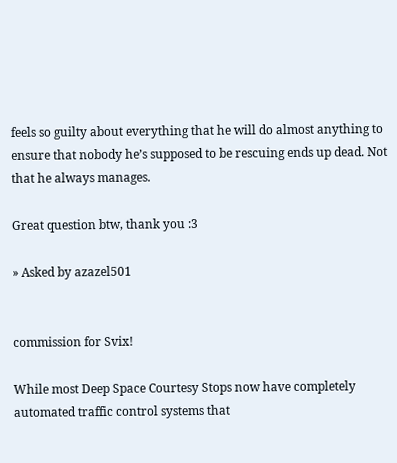feels so guilty about everything that he will do almost anything to ensure that nobody he’s supposed to be rescuing ends up dead. Not that he always manages.

Great question btw, thank you :3

» Asked by azazel501


commission for Svix!

While most Deep Space Courtesy Stops now have completely automated traffic control systems that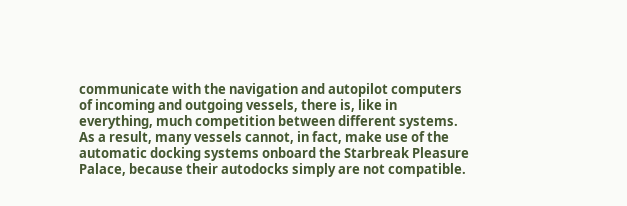communicate with the navigation and autopilot computers of incoming and outgoing vessels, there is, like in everything, much competition between different systems. As a result, many vessels cannot, in fact, make use of the automatic docking systems onboard the Starbreak Pleasure Palace, because their autodocks simply are not compatible.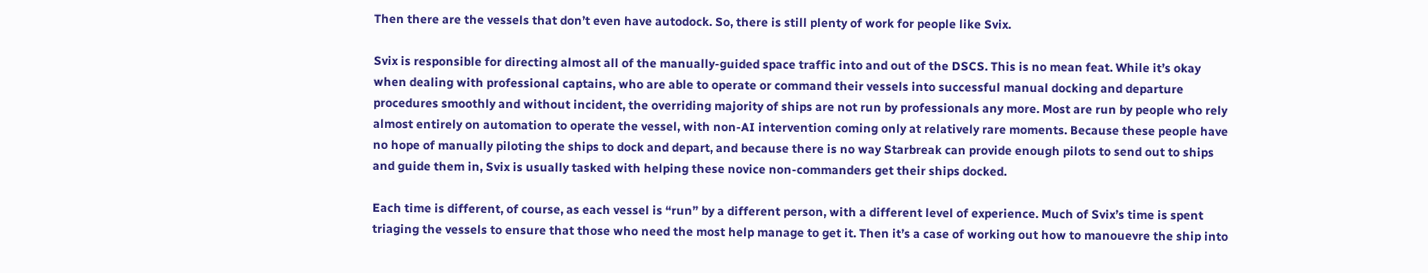Then there are the vessels that don’t even have autodock. So, there is still plenty of work for people like Svix.

Svix is responsible for directing almost all of the manually-guided space traffic into and out of the DSCS. This is no mean feat. While it’s okay when dealing with professional captains, who are able to operate or command their vessels into successful manual docking and departure procedures smoothly and without incident, the overriding majority of ships are not run by professionals any more. Most are run by people who rely almost entirely on automation to operate the vessel, with non-AI intervention coming only at relatively rare moments. Because these people have no hope of manually piloting the ships to dock and depart, and because there is no way Starbreak can provide enough pilots to send out to ships and guide them in, Svix is usually tasked with helping these novice non-commanders get their ships docked.

Each time is different, of course, as each vessel is “run” by a different person, with a different level of experience. Much of Svix’s time is spent triaging the vessels to ensure that those who need the most help manage to get it. Then it’s a case of working out how to manouevre the ship into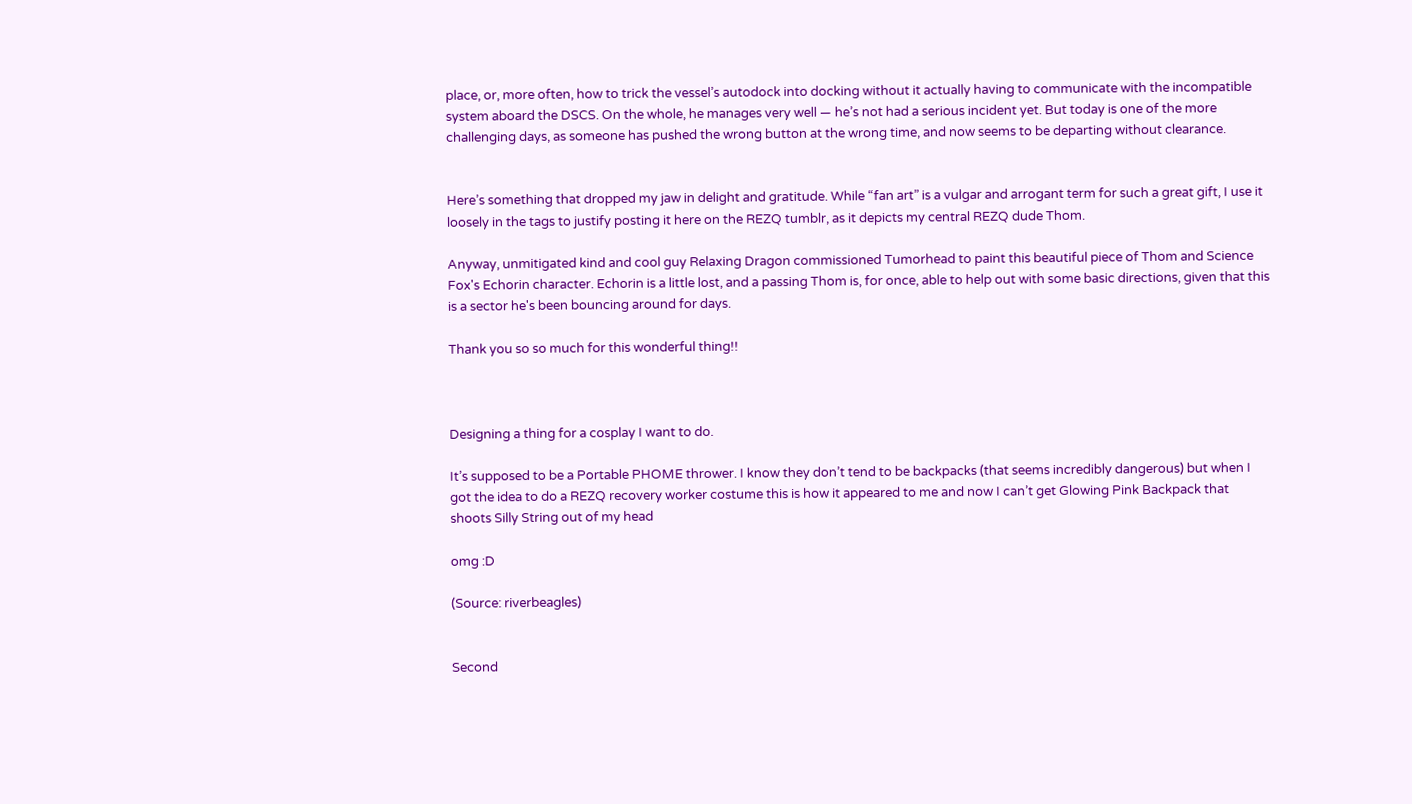place, or, more often, how to trick the vessel’s autodock into docking without it actually having to communicate with the incompatible system aboard the DSCS. On the whole, he manages very well — he’s not had a serious incident yet. But today is one of the more challenging days, as someone has pushed the wrong button at the wrong time, and now seems to be departing without clearance.


Here’s something that dropped my jaw in delight and gratitude. While “fan art” is a vulgar and arrogant term for such a great gift, I use it loosely in the tags to justify posting it here on the REZQ tumblr, as it depicts my central REZQ dude Thom.

Anyway, unmitigated kind and cool guy Relaxing Dragon commissioned Tumorhead to paint this beautiful piece of Thom and Science Fox's Echorin character. Echorin is a little lost, and a passing Thom is, for once, able to help out with some basic directions, given that this is a sector he's been bouncing around for days.

Thank you so so much for this wonderful thing!!



Designing a thing for a cosplay I want to do.

It’s supposed to be a Portable PHOME thrower. I know they don’t tend to be backpacks (that seems incredibly dangerous) but when I got the idea to do a REZQ recovery worker costume this is how it appeared to me and now I can’t get Glowing Pink Backpack that shoots Silly String out of my head

omg :D

(Source: riverbeagles)


Second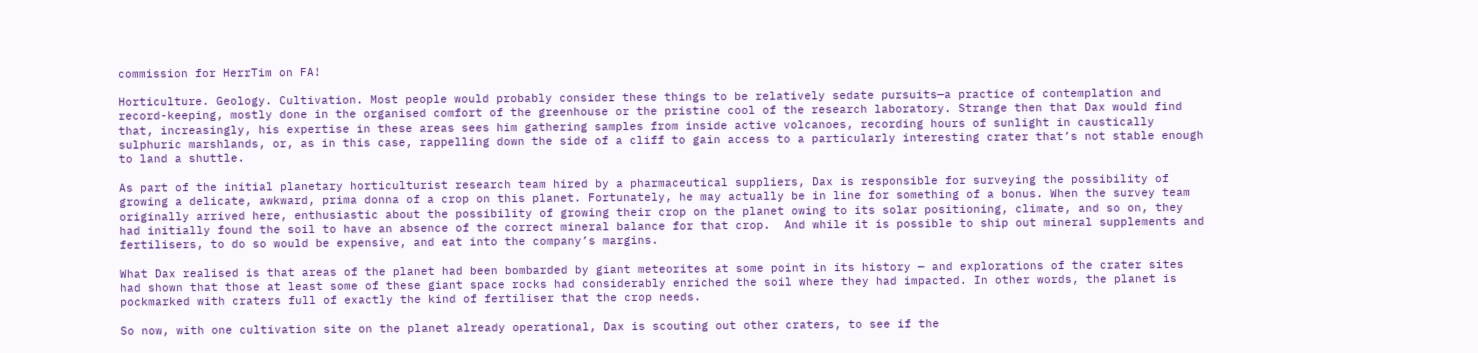commission for HerrTim on FA!

Horticulture. Geology. Cultivation. Most people would probably consider these things to be relatively sedate pursuits—a practice of contemplation and record-keeping, mostly done in the organised comfort of the greenhouse or the pristine cool of the research laboratory. Strange then that Dax would find that, increasingly, his expertise in these areas sees him gathering samples from inside active volcanoes, recording hours of sunlight in caustically sulphuric marshlands, or, as in this case, rappelling down the side of a cliff to gain access to a particularly interesting crater that’s not stable enough to land a shuttle.

As part of the initial planetary horticulturist research team hired by a pharmaceutical suppliers, Dax is responsible for surveying the possibility of growing a delicate, awkward, prima donna of a crop on this planet. Fortunately, he may actually be in line for something of a bonus. When the survey team originally arrived here, enthusiastic about the possibility of growing their crop on the planet owing to its solar positioning, climate, and so on, they had initially found the soil to have an absence of the correct mineral balance for that crop.  And while it is possible to ship out mineral supplements and fertilisers, to do so would be expensive, and eat into the company’s margins.

What Dax realised is that areas of the planet had been bombarded by giant meteorites at some point in its history — and explorations of the crater sites had shown that those at least some of these giant space rocks had considerably enriched the soil where they had impacted. In other words, the planet is pockmarked with craters full of exactly the kind of fertiliser that the crop needs.

So now, with one cultivation site on the planet already operational, Dax is scouting out other craters, to see if the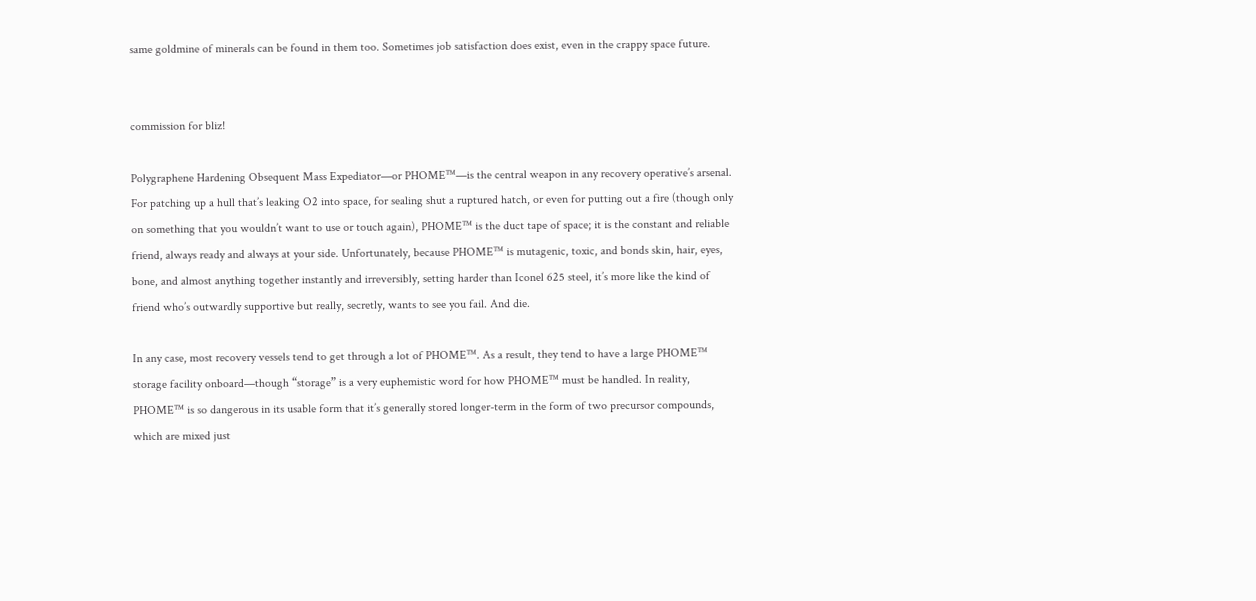same goldmine of minerals can be found in them too. Sometimes job satisfaction does exist, even in the crappy space future.


commission for bliz!

Polygraphene Hardening Obsequent Mass Expediator—or PHOME™—is the central weapon in any recovery operative’s arsenal. For patching up a hull that’s leaking O2 into space, for sealing shut a ruptured hatch, or even for putting out a fire (though only on something that you wouldn’t want to use or touch again), PHOME™ is the duct tape of space; it is the constant and reliable friend, always ready and always at your side. Unfortunately, because PHOME™ is mutagenic, toxic, and bonds skin, hair, eyes, bone, and almost anything together instantly and irreversibly, setting harder than Iconel 625 steel, it’s more like the kind of friend who’s outwardly supportive but really, secretly, wants to see you fail. And die.

In any case, most recovery vessels tend to get through a lot of PHOME™. As a result, they tend to have a large PHOME™ storage facility onboard—though “storage” is a very euphemistic word for how PHOME™ must be handled. In reality, PHOME™ is so dangerous in its usable form that it’s generally stored longer-term in the form of two precursor compounds, which are mixed just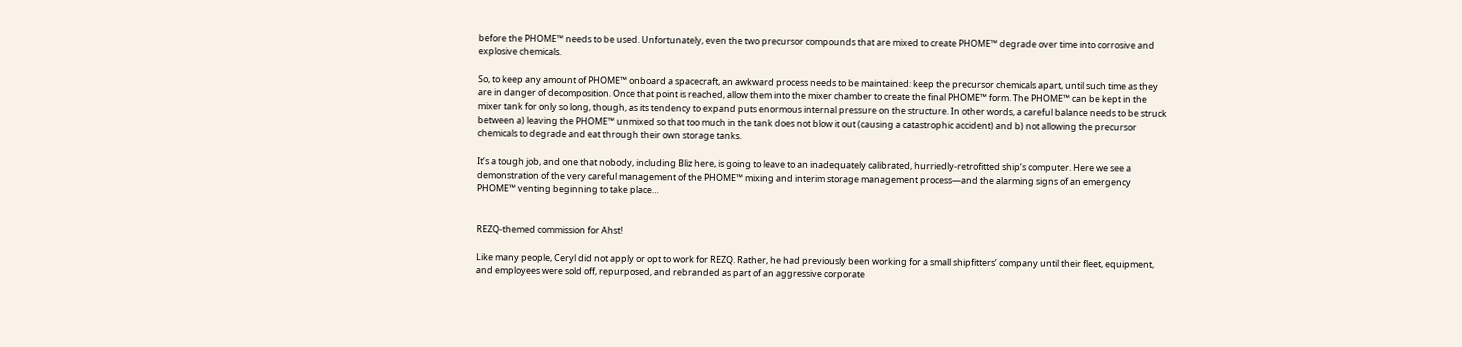before the PHOME™ needs to be used. Unfortunately, even the two precursor compounds that are mixed to create PHOME™ degrade over time into corrosive and explosive chemicals.

So, to keep any amount of PHOME™ onboard a spacecraft, an awkward process needs to be maintained: keep the precursor chemicals apart, until such time as they are in danger of decomposition. Once that point is reached, allow them into the mixer chamber to create the final PHOME™ form. The PHOME™ can be kept in the mixer tank for only so long, though, as its tendency to expand puts enormous internal pressure on the structure. In other words, a careful balance needs to be struck between a) leaving the PHOME™ unmixed so that too much in the tank does not blow it out (causing a catastrophic accident) and b) not allowing the precursor chemicals to degrade and eat through their own storage tanks.

It’s a tough job, and one that nobody, including Bliz here, is going to leave to an inadequately calibrated, hurriedly-retrofitted ship’s computer. Here we see a demonstration of the very careful management of the PHOME™ mixing and interim storage management process—and the alarming signs of an emergency PHOME™ venting beginning to take place…


REZQ-themed commission for Ahst!

Like many people, Ceryl did not apply or opt to work for REZQ. Rather, he had previously been working for a small shipfitters’ company until their fleet, equipment, and employees were sold off, repurposed, and rebranded as part of an aggressive corporate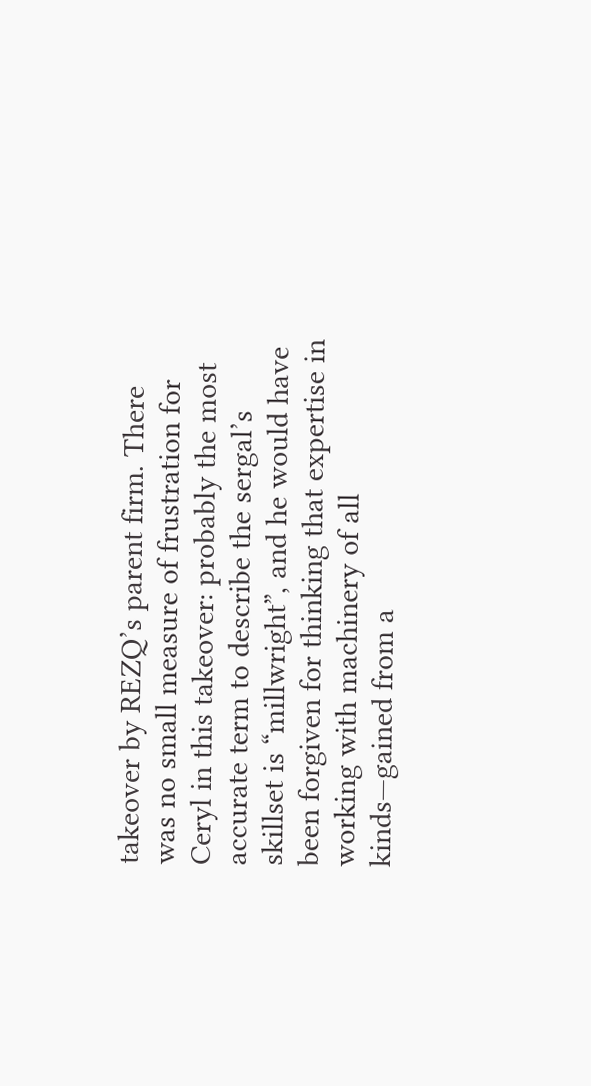takeover by REZQ’s parent firm. There was no small measure of frustration for Ceryl in this takeover: probably the most accurate term to describe the sergal’s skillset is “millwright”, and he would have been forgiven for thinking that expertise in working with machinery of all kinds—gained from a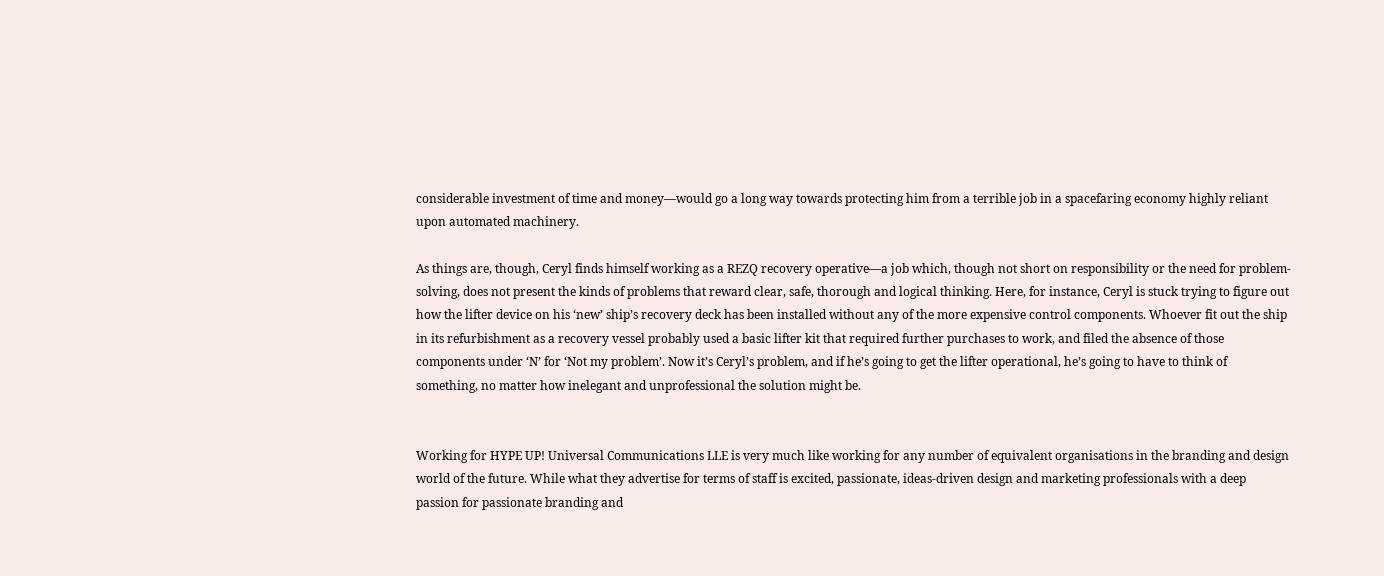considerable investment of time and money—would go a long way towards protecting him from a terrible job in a spacefaring economy highly reliant upon automated machinery.

As things are, though, Ceryl finds himself working as a REZQ recovery operative—a job which, though not short on responsibility or the need for problem-solving, does not present the kinds of problems that reward clear, safe, thorough and logical thinking. Here, for instance, Ceryl is stuck trying to figure out how the lifter device on his ‘new’ ship’s recovery deck has been installed without any of the more expensive control components. Whoever fit out the ship in its refurbishment as a recovery vessel probably used a basic lifter kit that required further purchases to work, and filed the absence of those components under ‘N’ for ‘Not my problem’. Now it’s Ceryl’s problem, and if he’s going to get the lifter operational, he’s going to have to think of something, no matter how inelegant and unprofessional the solution might be.


Working for HYPE UP! Universal Communications LLE is very much like working for any number of equivalent organisations in the branding and design world of the future. While what they advertise for terms of staff is excited, passionate, ideas-driven design and marketing professionals with a deep passion for passionate branding and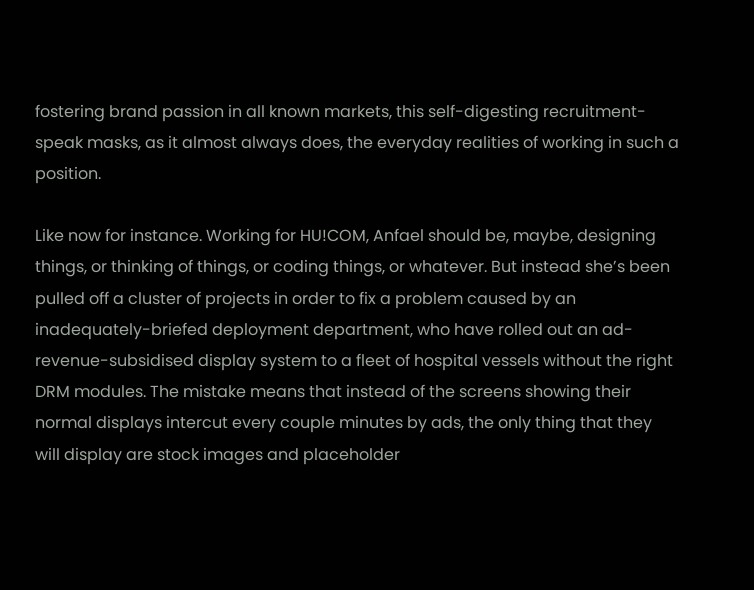fostering brand passion in all known markets, this self-digesting recruitment-speak masks, as it almost always does, the everyday realities of working in such a position.

Like now for instance. Working for HU!COM, Anfael should be, maybe, designing things, or thinking of things, or coding things, or whatever. But instead she’s been pulled off a cluster of projects in order to fix a problem caused by an inadequately-briefed deployment department, who have rolled out an ad-revenue-subsidised display system to a fleet of hospital vessels without the right DRM modules. The mistake means that instead of the screens showing their normal displays intercut every couple minutes by ads, the only thing that they will display are stock images and placeholder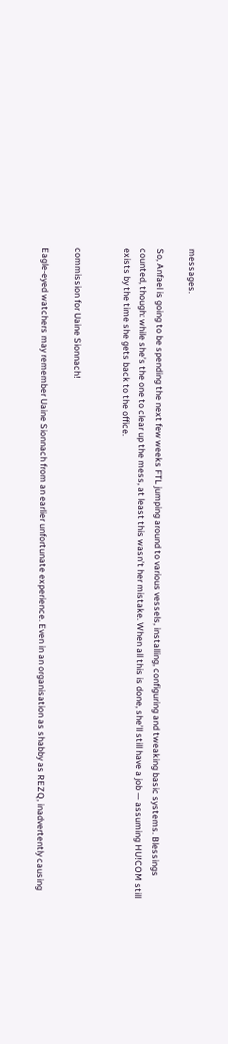messages.

So, Anfael is going to be spending the next few weeks FTL jumping around to various vessels, installing, configuring and tweaking basic systems. Blessings counted, though: while she’s the one to clear up the mess, at least this wasn’t her mistake. When all this is done, she’ll still have a job — assuming HU!COM still exists by the time she gets back to the office.


commission for Uaine Sionnach!

Eagle-eyed watchers may remember Uaine Sionnach from an earlier unfortunate experience. Even in an organisation as shabby as REZQ, inadvertently causing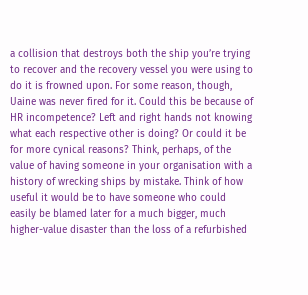a collision that destroys both the ship you’re trying to recover and the recovery vessel you were using to do it is frowned upon. For some reason, though, Uaine was never fired for it. Could this be because of HR incompetence? Left and right hands not knowing what each respective other is doing? Or could it be for more cynical reasons? Think, perhaps, of the value of having someone in your organisation with a history of wrecking ships by mistake. Think of how useful it would be to have someone who could easily be blamed later for a much bigger, much higher-value disaster than the loss of a refurbished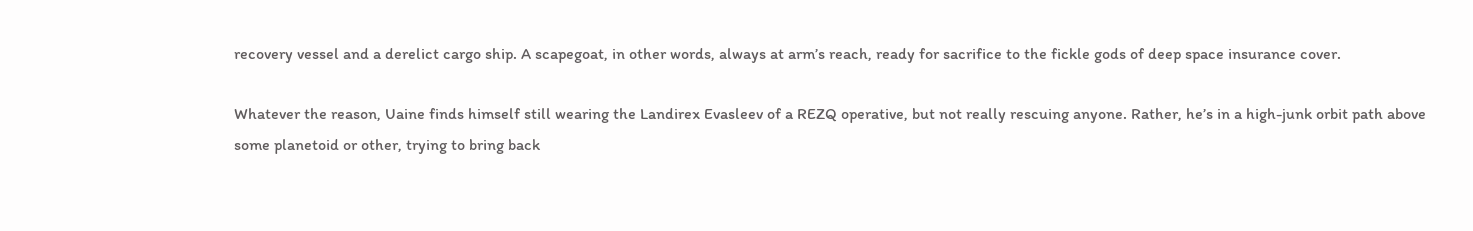recovery vessel and a derelict cargo ship. A scapegoat, in other words, always at arm’s reach, ready for sacrifice to the fickle gods of deep space insurance cover.

Whatever the reason, Uaine finds himself still wearing the Landirex Evasleev of a REZQ operative, but not really rescuing anyone. Rather, he’s in a high-junk orbit path above some planetoid or other, trying to bring back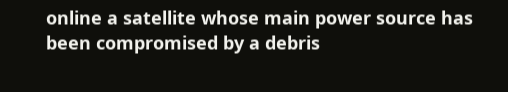online a satellite whose main power source has been compromised by a debris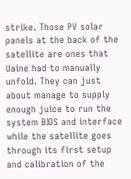strike. Those PV solar panels at the back of the satellite are ones that Uaine had to manually unfold. They can just about manage to supply enough juice to run the system BIOS and interface while the satellite goes through its first setup and calibration of the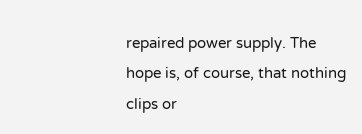repaired power supply. The hope is, of course, that nothing clips or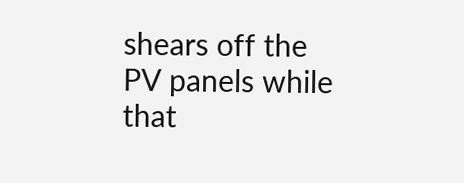shears off the PV panels while that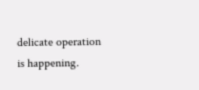delicate operation is happening.